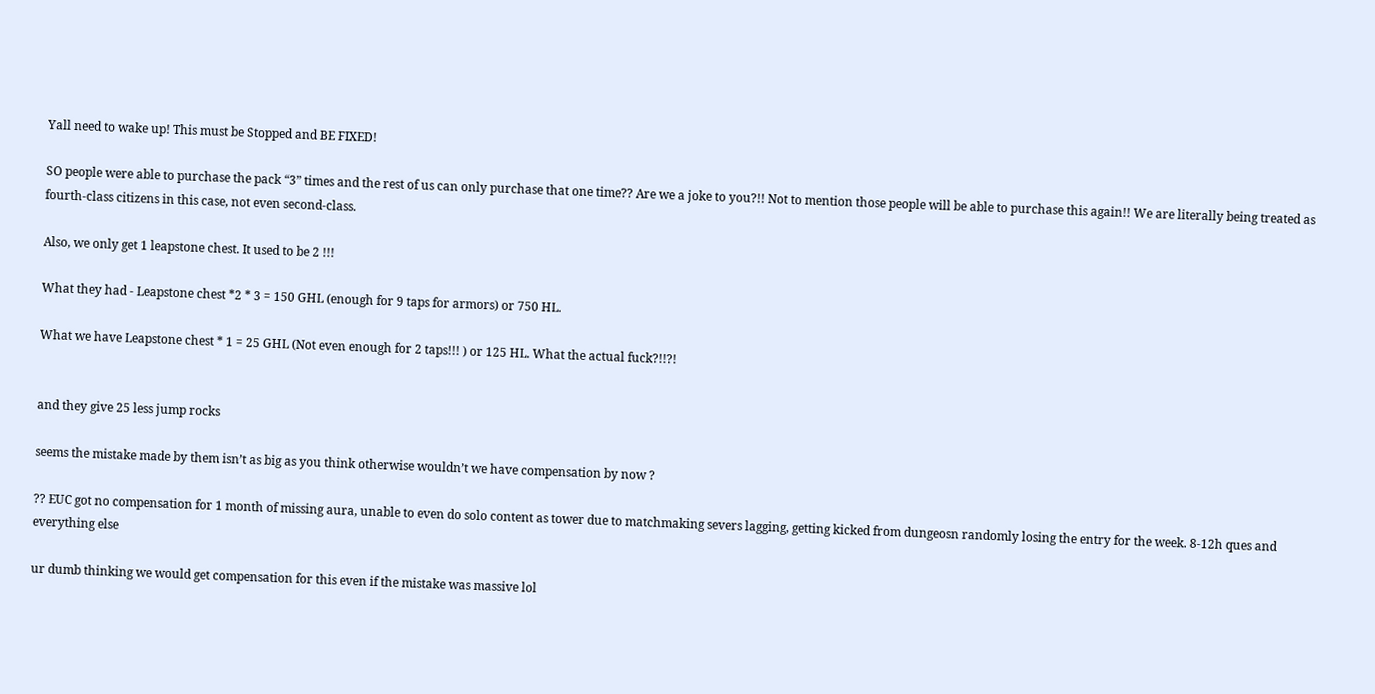Yall need to wake up! This must be Stopped and BE FIXED!

SO people were able to purchase the pack “3” times and the rest of us can only purchase that one time?? Are we a joke to you?!! Not to mention those people will be able to purchase this again!! We are literally being treated as fourth-class citizens in this case, not even second-class.

Also, we only get 1 leapstone chest. It used to be 2 !!!

What they had - Leapstone chest *2 * 3 = 150 GHL (enough for 9 taps for armors) or 750 HL.

What we have Leapstone chest * 1 = 25 GHL (Not even enough for 2 taps!!! ) or 125 HL. What the actual fuck?!!?!


and they give 25 less jump rocks

seems the mistake made by them isn’t as big as you think otherwise wouldn’t we have compensation by now ?

?? EUC got no compensation for 1 month of missing aura, unable to even do solo content as tower due to matchmaking severs lagging, getting kicked from dungeosn randomly losing the entry for the week. 8-12h ques and everything else

ur dumb thinking we would get compensation for this even if the mistake was massive lol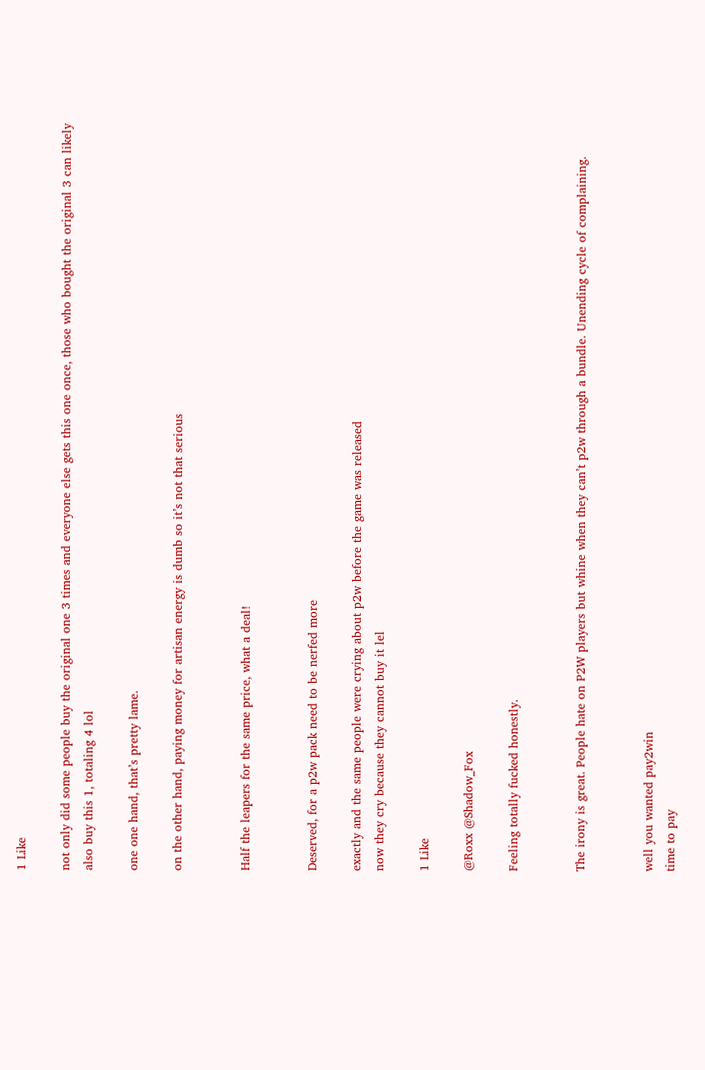1 Like

not only did some people buy the original one 3 times and everyone else gets this one once, those who bought the original 3 can likely also buy this 1, totaling 4 lol

one one hand, that’s pretty lame.

on the other hand, paying money for artisan energy is dumb so it’s not that serious


Half the leapers for the same price, what a deal!


Deserved, for a p2w pack need to be nerfed more

exactly and the same people were crying about p2w before the game was released
now they cry because they cannot buy it lel

1 Like

@Roxx @Shadow_Fox

Feeling totally fucked honestly.


The irony is great. People hate on P2W players but whine when they can’t p2w through a bundle. Unending cycle of complaining.


well you wanted pay2win
time to pay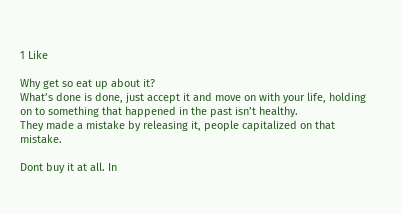1 Like

Why get so eat up about it?
What’s done is done, just accept it and move on with your life, holding on to something that happened in the past isn’t healthy.
They made a mistake by releasing it, people capitalized on that mistake.

Dont buy it at all. In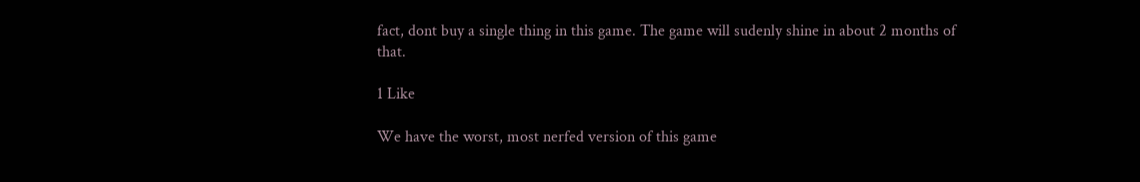fact, dont buy a single thing in this game. The game will sudenly shine in about 2 months of that.

1 Like

We have the worst, most nerfed version of this game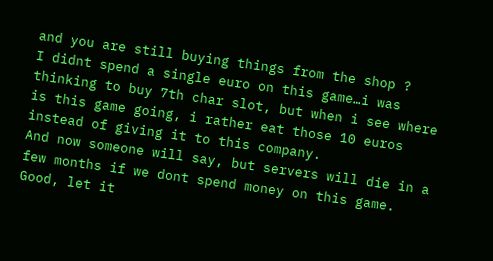and you are still buying things from the shop ?
I didnt spend a single euro on this game…i was thinking to buy 7th char slot, but when i see where is this game going, i rather eat those 10 euros instead of giving it to this company.
And now someone will say, but servers will die in a few months if we dont spend money on this game.
Good, let it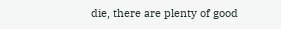die, there are plenty of good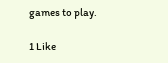games to play.

1 Like